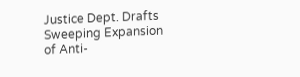Justice Dept. Drafts Sweeping Expansion of Anti-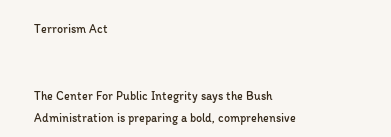Terrorism Act


The Center For Public Integrity says the Bush Administration is preparing a bold, comprehensive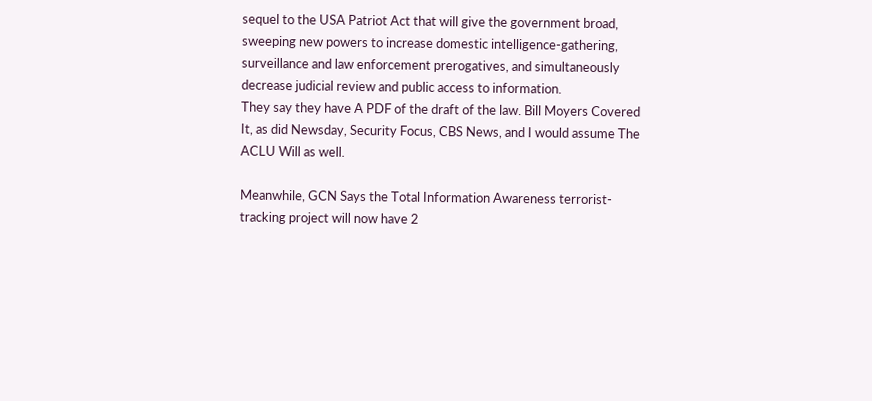sequel to the USA Patriot Act that will give the government broad, sweeping new powers to increase domestic intelligence-gathering, surveillance and law enforcement prerogatives, and simultaneously decrease judicial review and public access to information.
They say they have A PDF of the draft of the law. Bill Moyers Covered It, as did Newsday, Security Focus, CBS News, and I would assume The ACLU Will as well.

Meanwhile, GCN Says the Total Information Awareness terrorist-tracking project will now have 2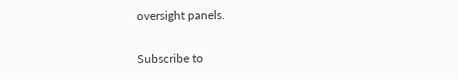oversight panels.

Subscribe to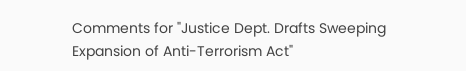Comments for "Justice Dept. Drafts Sweeping Expansion of Anti-Terrorism Act"